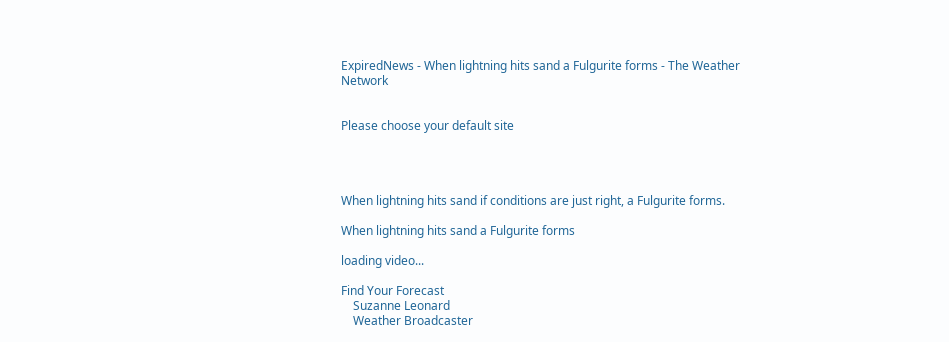ExpiredNews - When lightning hits sand a Fulgurite forms - The Weather Network


Please choose your default site




When lightning hits sand if conditions are just right, a Fulgurite forms.

When lightning hits sand a Fulgurite forms

loading video...

Find Your Forecast
    Suzanne Leonard
    Weather Broadcaster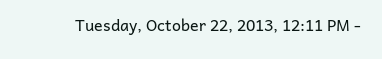Tuesday, October 22, 2013, 12:11 PM -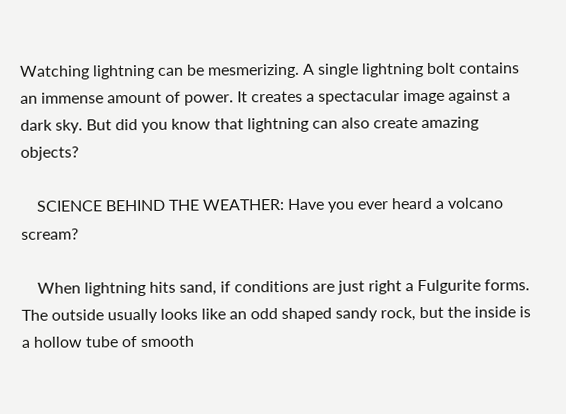Watching lightning can be mesmerizing. A single lightning bolt contains an immense amount of power. It creates a spectacular image against a dark sky. But did you know that lightning can also create amazing objects?

    SCIENCE BEHIND THE WEATHER: Have you ever heard a volcano scream?

    When lightning hits sand, if conditions are just right a Fulgurite forms. The outside usually looks like an odd shaped sandy rock, but the inside is a hollow tube of smooth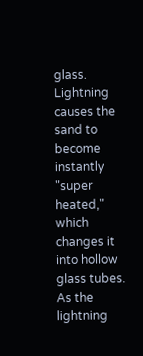glass. Lightning causes the sand to become instantly "super heated," which changes it into hollow glass tubes. As the lightning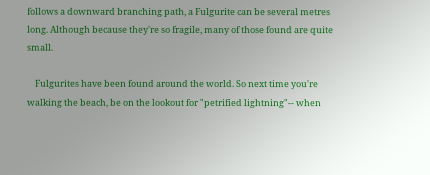follows a downward branching path, a Fulgurite can be several metres long. Although because they're so fragile, many of those found are quite small.

    Fulgurites have been found around the world. So next time you're walking the beach, be on the lookout for "petrified lightning"-- when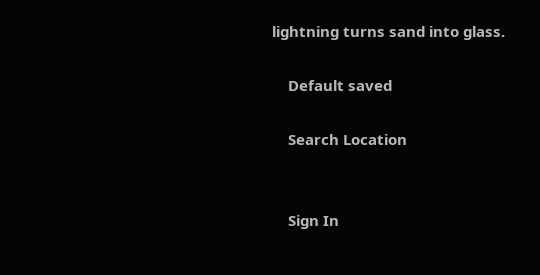lightning turns sand into glass.

    Default saved

    Search Location


    Sign In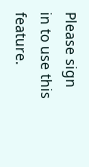Please sign in to use this feature.